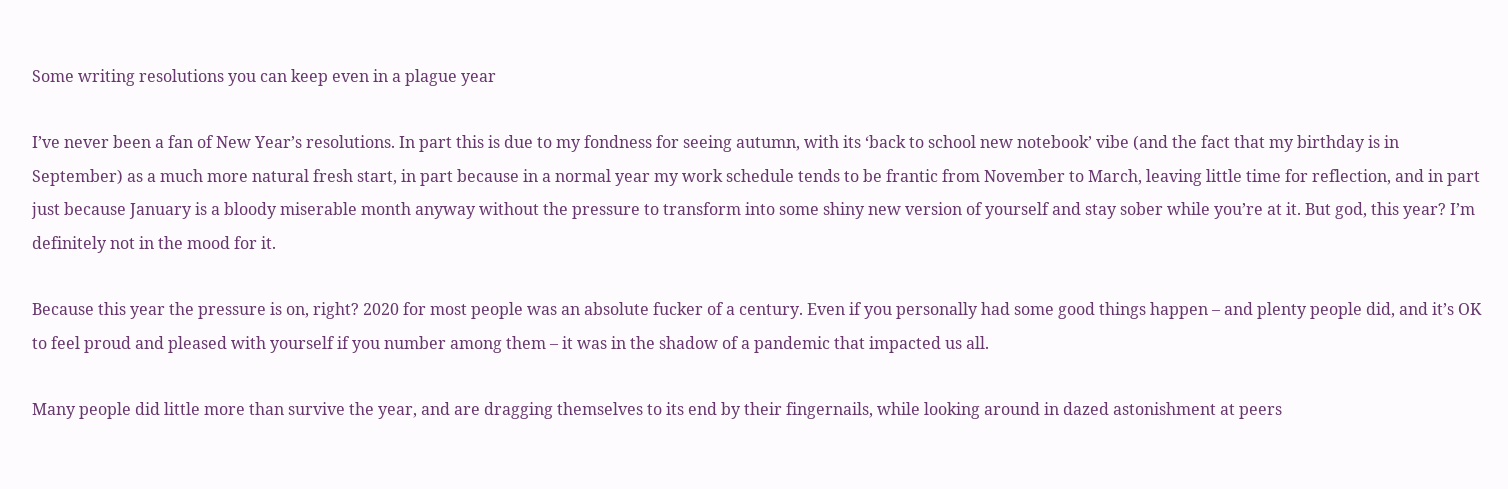Some writing resolutions you can keep even in a plague year

I’ve never been a fan of New Year’s resolutions. In part this is due to my fondness for seeing autumn, with its ‘back to school new notebook’ vibe (and the fact that my birthday is in September) as a much more natural fresh start, in part because in a normal year my work schedule tends to be frantic from November to March, leaving little time for reflection, and in part just because January is a bloody miserable month anyway without the pressure to transform into some shiny new version of yourself and stay sober while you’re at it. But god, this year? I’m definitely not in the mood for it.

Because this year the pressure is on, right? 2020 for most people was an absolute fucker of a century. Even if you personally had some good things happen – and plenty people did, and it’s OK to feel proud and pleased with yourself if you number among them – it was in the shadow of a pandemic that impacted us all.

Many people did little more than survive the year, and are dragging themselves to its end by their fingernails, while looking around in dazed astonishment at peers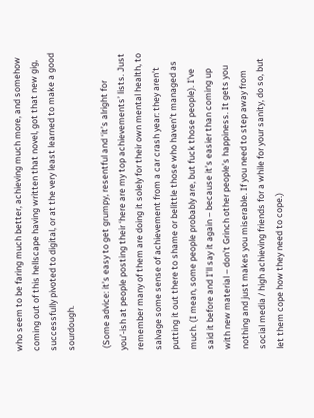who seem to be faring much better, achieving much more, and somehow coming out of this hellscape having written that novel, got that new gig, successfully pivoted to digital, or at the very least learned to make a good sourdough.

 (Some advice: it’s easy to get grumpy, resentful and ‘it’s alright for you’-ish at people posting their ‘here are my top achievements’ lists. Just remember many of them are doing it solely for their own mental health, to salvage some sense of achievement from a car crash year: they aren’t putting it out there to shame or belittle those who haven’t managed as much. (I mean, some people probably are, but fuck those people). I’ve said it before and I’ll say it again – because it’s easier than coming up with new material – don’t Grinch other people’s happiness. It gets you nothing and just makes you miserable. If you need to step away from social media / high achieving friends for a while for your sanity, do so, but let them cope how they need to cope.)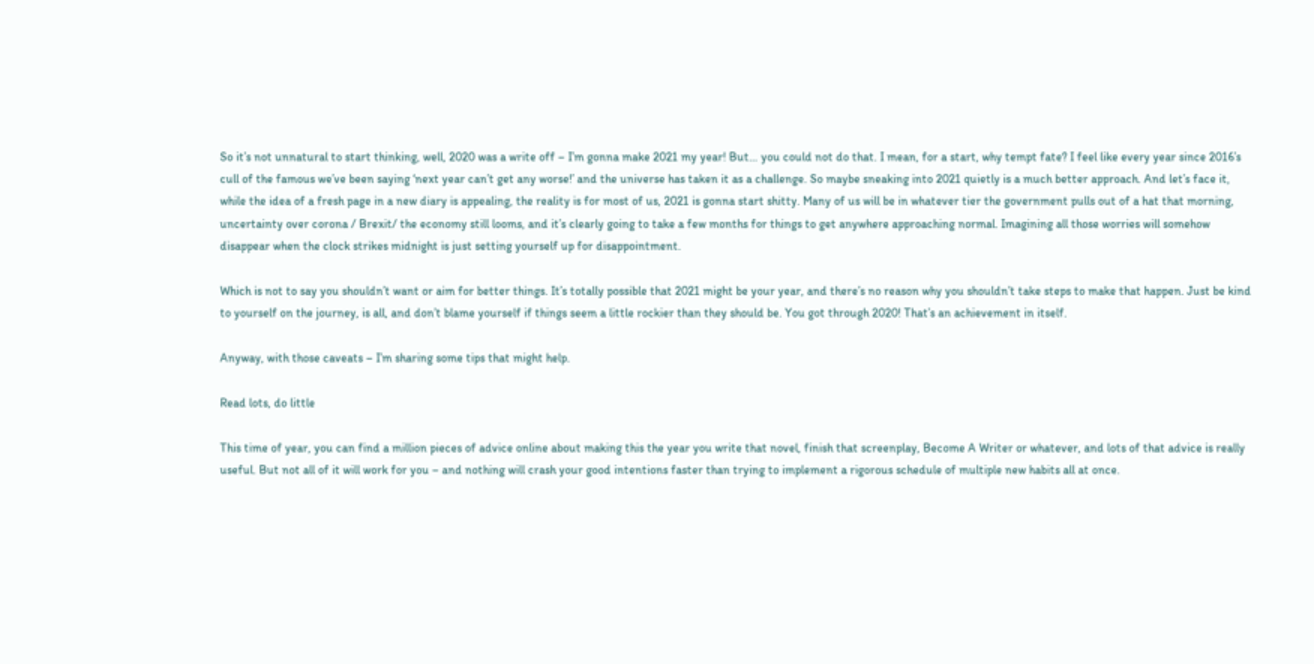So it’s not unnatural to start thinking, well, 2020 was a write off – I’m gonna make 2021 my year! But… you could not do that. I mean, for a start, why tempt fate? I feel like every year since 2016’s cull of the famous we’ve been saying ‘next year can’t get any worse!’ and the universe has taken it as a challenge. So maybe sneaking into 2021 quietly is a much better approach. And let’s face it, while the idea of a fresh page in a new diary is appealing, the reality is for most of us, 2021 is gonna start shitty. Many of us will be in whatever tier the government pulls out of a hat that morning, uncertainty over corona / Brexit/ the economy still looms, and it’s clearly going to take a few months for things to get anywhere approaching normal. Imagining all those worries will somehow disappear when the clock strikes midnight is just setting yourself up for disappointment.

Which is not to say you shouldn’t want or aim for better things. It’s totally possible that 2021 might be your year, and there’s no reason why you shouldn’t take steps to make that happen. Just be kind to yourself on the journey, is all, and don’t blame yourself if things seem a little rockier than they should be. You got through 2020! That’s an achievement in itself.

Anyway, with those caveats – I’m sharing some tips that might help.

Read lots, do little

This time of year, you can find a million pieces of advice online about making this the year you write that novel, finish that screenplay, Become A Writer or whatever, and lots of that advice is really useful. But not all of it will work for you – and nothing will crash your good intentions faster than trying to implement a rigorous schedule of multiple new habits all at once.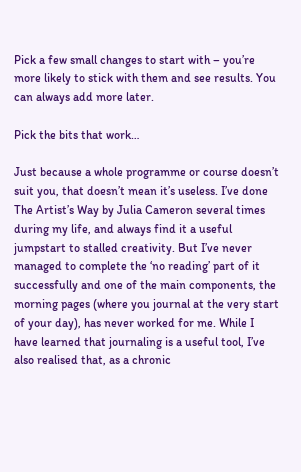Pick a few small changes to start with – you’re more likely to stick with them and see results. You can always add more later.

Pick the bits that work…

Just because a whole programme or course doesn’t suit you, that doesn’t mean it’s useless. I’ve done The Artist’s Way by Julia Cameron several times during my life, and always find it a useful jumpstart to stalled creativity. But I’ve never managed to complete the ‘no reading’ part of it successfully and one of the main components, the morning pages (where you journal at the very start of your day), has never worked for me. While I have learned that journaling is a useful tool, I’ve also realised that, as a chronic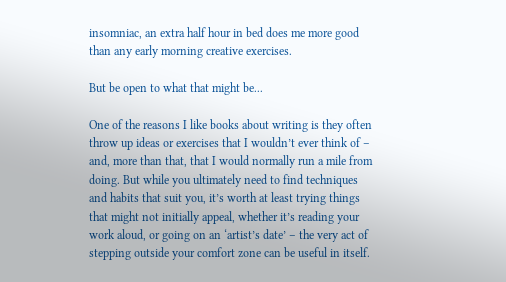insomniac, an extra half hour in bed does me more good than any early morning creative exercises.

But be open to what that might be...

One of the reasons I like books about writing is they often throw up ideas or exercises that I wouldn’t ever think of – and, more than that, that I would normally run a mile from doing. But while you ultimately need to find techniques and habits that suit you, it’s worth at least trying things that might not initially appeal, whether it’s reading your work aloud, or going on an ‘artist’s date’ – the very act of stepping outside your comfort zone can be useful in itself.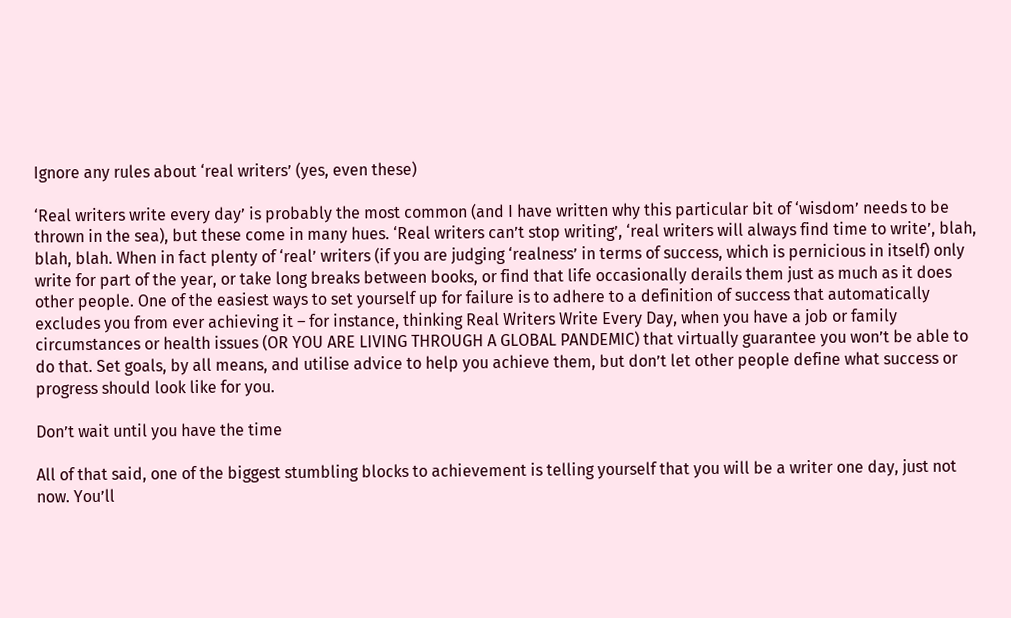Ignore any rules about ‘real writers’ (yes, even these)

‘Real writers write every day’ is probably the most common (and I have written why this particular bit of ‘wisdom’ needs to be thrown in the sea), but these come in many hues. ‘Real writers can’t stop writing’, ‘real writers will always find time to write’, blah, blah, blah. When in fact plenty of ‘real’ writers (if you are judging ‘realness’ in terms of success, which is pernicious in itself) only write for part of the year, or take long breaks between books, or find that life occasionally derails them just as much as it does other people. One of the easiest ways to set yourself up for failure is to adhere to a definition of success that automatically excludes you from ever achieving it – for instance, thinking Real Writers Write Every Day, when you have a job or family circumstances or health issues (OR YOU ARE LIVING THROUGH A GLOBAL PANDEMIC) that virtually guarantee you won’t be able to do that. Set goals, by all means, and utilise advice to help you achieve them, but don’t let other people define what success or progress should look like for you.

Don’t wait until you have the time

All of that said, one of the biggest stumbling blocks to achievement is telling yourself that you will be a writer one day, just not now. You’ll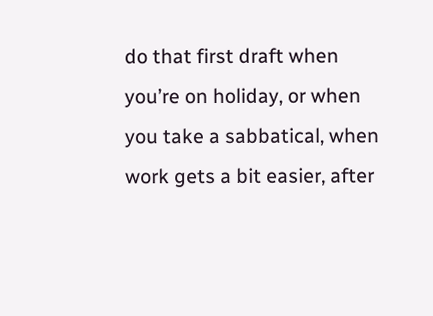do that first draft when you’re on holiday, or when you take a sabbatical, when work gets a bit easier, after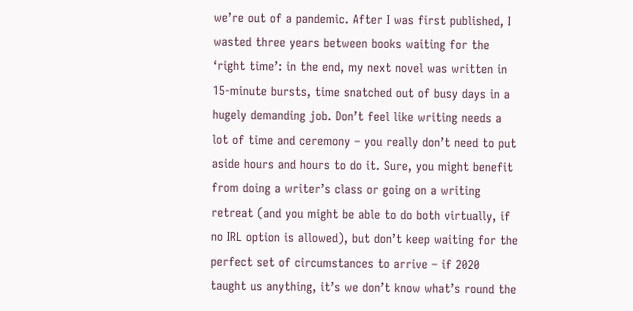we’re out of a pandemic. After I was first published, I wasted three years between books waiting for the ‘right time’: in the end, my next novel was written in 15-minute bursts, time snatched out of busy days in a hugely demanding job. Don’t feel like writing needs a lot of time and ceremony – you really don’t need to put aside hours and hours to do it. Sure, you might benefit from doing a writer’s class or going on a writing retreat (and you might be able to do both virtually, if no IRL option is allowed), but don’t keep waiting for the perfect set of circumstances to arrive – if 2020 taught us anything, it’s we don’t know what’s round the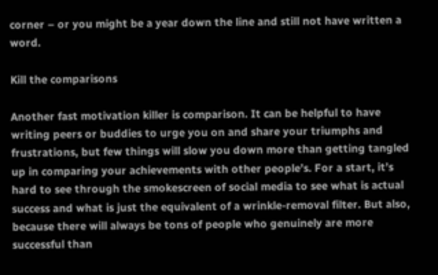corner – or you might be a year down the line and still not have written a word.

Kill the comparisons

Another fast motivation killer is comparison. It can be helpful to have writing peers or buddies to urge you on and share your triumphs and frustrations, but few things will slow you down more than getting tangled up in comparing your achievements with other people’s. For a start, it’s hard to see through the smokescreen of social media to see what is actual success and what is just the equivalent of a wrinkle-removal filter. But also, because there will always be tons of people who genuinely are more successful than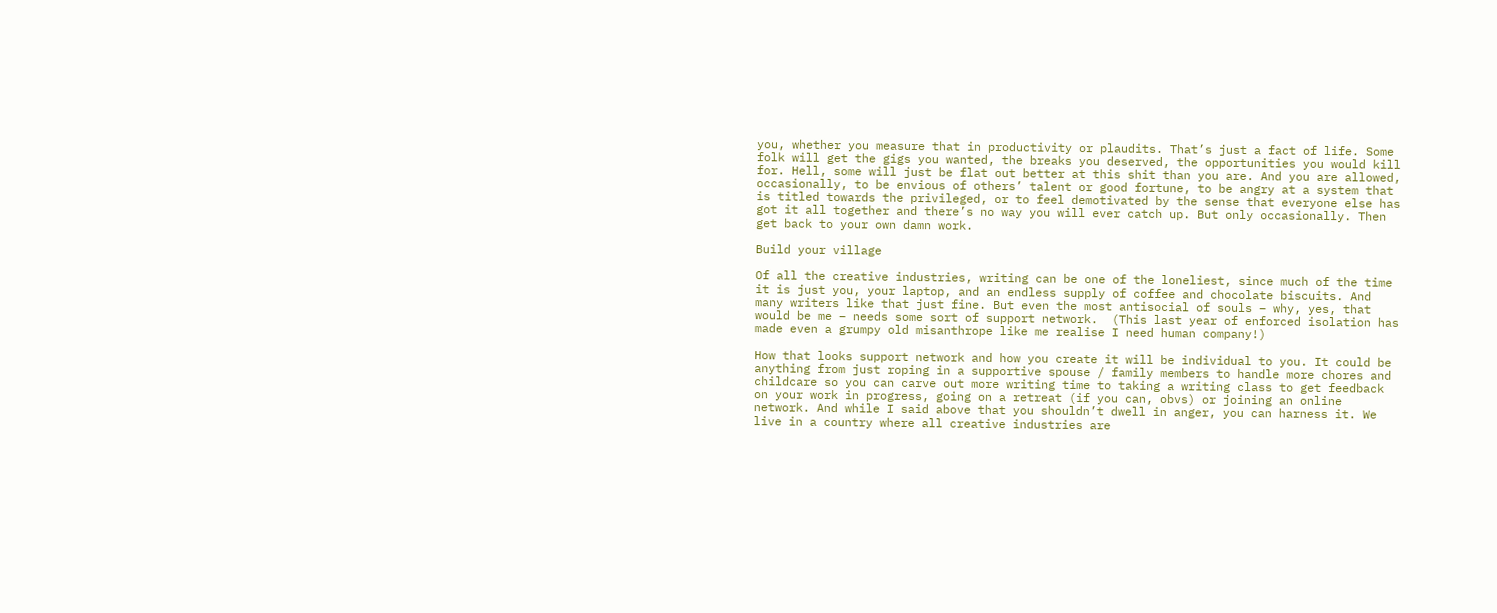you, whether you measure that in productivity or plaudits. That’s just a fact of life. Some folk will get the gigs you wanted, the breaks you deserved, the opportunities you would kill for. Hell, some will just be flat out better at this shit than you are. And you are allowed, occasionally, to be envious of others’ talent or good fortune, to be angry at a system that is titled towards the privileged, or to feel demotivated by the sense that everyone else has got it all together and there’s no way you will ever catch up. But only occasionally. Then get back to your own damn work.

Build your village

Of all the creative industries, writing can be one of the loneliest, since much of the time it is just you, your laptop, and an endless supply of coffee and chocolate biscuits. And many writers like that just fine. But even the most antisocial of souls – why, yes, that would be me – needs some sort of support network.  (This last year of enforced isolation has made even a grumpy old misanthrope like me realise I need human company!)

How that looks support network and how you create it will be individual to you. It could be anything from just roping in a supportive spouse / family members to handle more chores and childcare so you can carve out more writing time to taking a writing class to get feedback on your work in progress, going on a retreat (if you can, obvs) or joining an online network. And while I said above that you shouldn’t dwell in anger, you can harness it. We live in a country where all creative industries are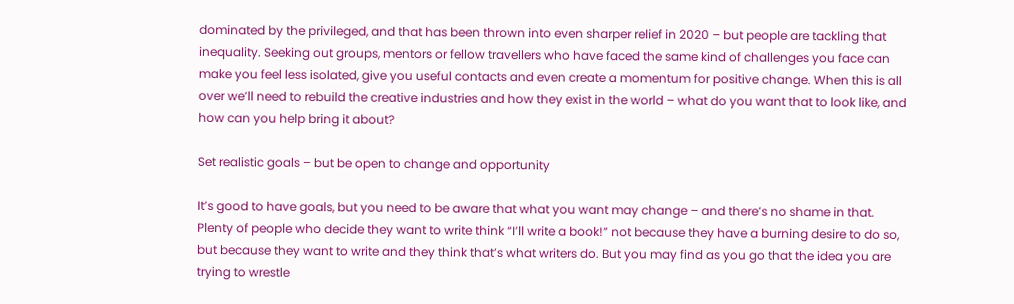dominated by the privileged, and that has been thrown into even sharper relief in 2020 – but people are tackling that inequality. Seeking out groups, mentors or fellow travellers who have faced the same kind of challenges you face can make you feel less isolated, give you useful contacts and even create a momentum for positive change. When this is all over we’ll need to rebuild the creative industries and how they exist in the world – what do you want that to look like, and how can you help bring it about?

Set realistic goals – but be open to change and opportunity

It’s good to have goals, but you need to be aware that what you want may change – and there’s no shame in that. Plenty of people who decide they want to write think “I’ll write a book!” not because they have a burning desire to do so, but because they want to write and they think that’s what writers do. But you may find as you go that the idea you are trying to wrestle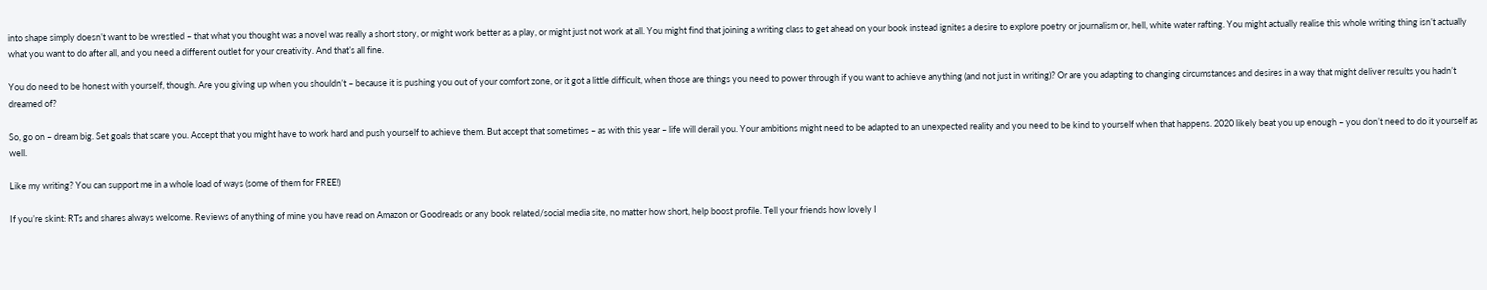into shape simply doesn’t want to be wrestled – that what you thought was a novel was really a short story, or might work better as a play, or might just not work at all. You might find that joining a writing class to get ahead on your book instead ignites a desire to explore poetry or journalism or, hell, white water rafting. You might actually realise this whole writing thing isn’t actually what you want to do after all, and you need a different outlet for your creativity. And that’s all fine.

You do need to be honest with yourself, though. Are you giving up when you shouldn’t – because it is pushing you out of your comfort zone, or it got a little difficult, when those are things you need to power through if you want to achieve anything (and not just in writing)? Or are you adapting to changing circumstances and desires in a way that might deliver results you hadn’t dreamed of?

So, go on – dream big. Set goals that scare you. Accept that you might have to work hard and push yourself to achieve them. But accept that sometimes – as with this year – life will derail you. Your ambitions might need to be adapted to an unexpected reality and you need to be kind to yourself when that happens. 2020 likely beat you up enough – you don’t need to do it yourself as well.

Like my writing? You can support me in a whole load of ways (some of them for FREE!)

If you’re skint: RTs and shares always welcome. Reviews of anything of mine you have read on Amazon or Goodreads or any book related/social media site, no matter how short, help boost profile. Tell your friends how lovely I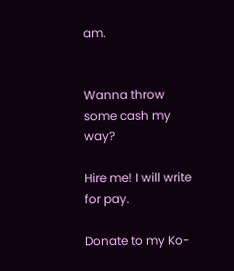am.


Wanna throw some cash my way?

Hire me! I will write for pay.

Donate to my Ko-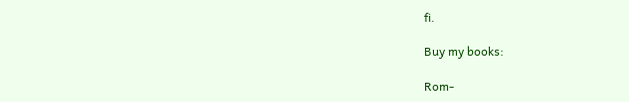fi.

Buy my books:

Rom-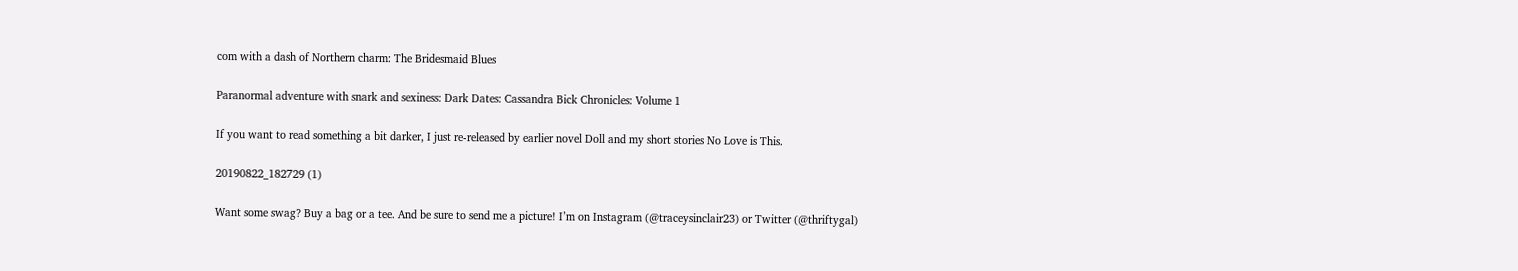com with a dash of Northern charm: The Bridesmaid Blues

Paranormal adventure with snark and sexiness: Dark Dates: Cassandra Bick Chronicles: Volume 1

If you want to read something a bit darker, I just re-released by earlier novel Doll and my short stories No Love is This.

20190822_182729 (1)

Want some swag? Buy a bag or a tee. And be sure to send me a picture! I’m on Instagram (@traceysinclair23) or Twitter (@thriftygal)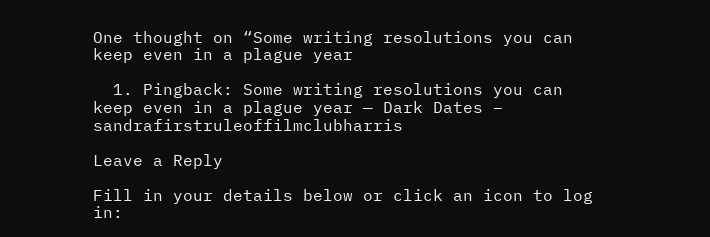One thought on “Some writing resolutions you can keep even in a plague year

  1. Pingback: Some writing resolutions you can keep even in a plague year — Dark Dates – sandrafirstruleoffilmclubharris

Leave a Reply

Fill in your details below or click an icon to log in: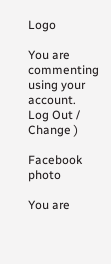Logo

You are commenting using your account. Log Out /  Change )

Facebook photo

You are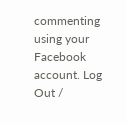commenting using your Facebook account. Log Out /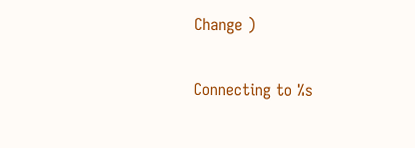Change )

Connecting to %s